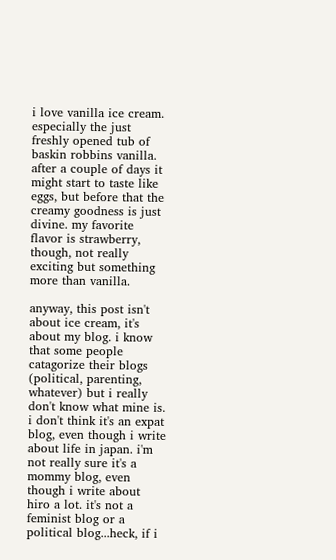i love vanilla ice cream. especially the just freshly opened tub of baskin robbins vanilla. after a couple of days it might start to taste like eggs, but before that the creamy goodness is just divine. my favorite flavor is strawberry, though, not really exciting but something more than vanilla.

anyway, this post isn't about ice cream, it's about my blog. i know that some people catagorize their blogs (political, parenting, whatever) but i really don't know what mine is. i don't think it's an expat blog, even though i write about life in japan. i'm not really sure it's a mommy blog, even though i write about hiro a lot. it's not a feminist blog or a political blog...heck, if i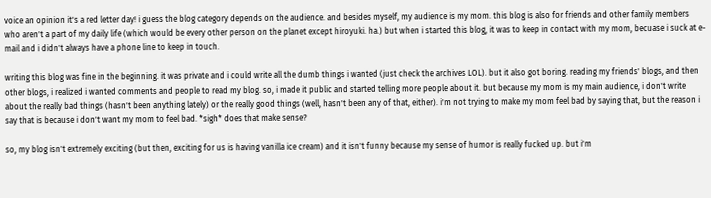voice an opinion it's a red letter day! i guess the blog category depends on the audience. and besides myself, my audience is my mom. this blog is also for friends and other family members who aren't a part of my daily life (which would be every other person on the planet except hiroyuki. ha.) but when i started this blog, it was to keep in contact with my mom, becuase i suck at e-mail and i didn't always have a phone line to keep in touch.

writing this blog was fine in the beginning. it was private and i could write all the dumb things i wanted (just check the archives LOL). but it also got boring. reading my friends' blogs, and then other blogs, i realized i wanted comments and people to read my blog. so, i made it public and started telling more people about it. but because my mom is my main audience, i don't write about the really bad things (hasn't been anything lately) or the really good things (well, hasn't been any of that, either). i'm not trying to make my mom feel bad by saying that, but the reason i say that is because i don't want my mom to feel bad. *sigh* does that make sense?

so, my blog isn't extremely exciting (but then, exciting for us is having vanilla ice cream) and it isn't funny because my sense of humor is really fucked up. but i'm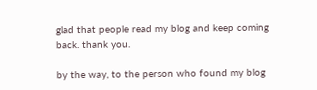glad that people read my blog and keep coming back. thank you.

by the way, to the person who found my blog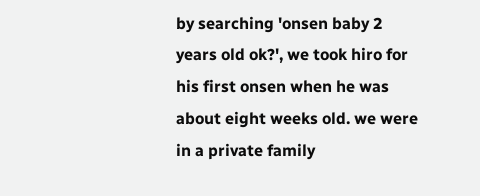by searching 'onsen baby 2 years old ok?', we took hiro for his first onsen when he was about eight weeks old. we were in a private family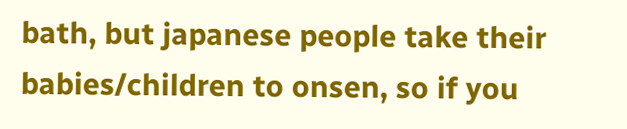bath, but japanese people take their babies/children to onsen, so if you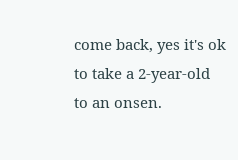come back, yes it's ok to take a 2-year-old to an onsen.